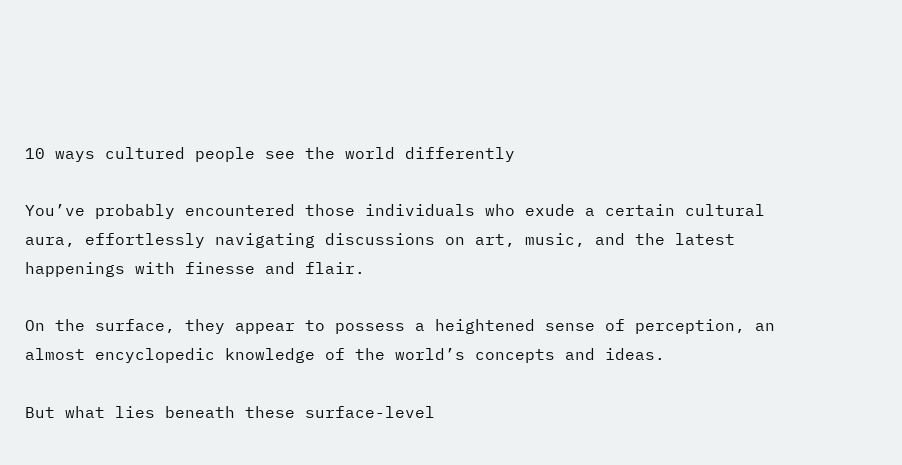10 ways cultured people see the world differently

You’ve probably encountered those individuals who exude a certain cultural aura, effortlessly navigating discussions on art, music, and the latest happenings with finesse and flair.

On the surface, they appear to possess a heightened sense of perception, an almost encyclopedic knowledge of the world’s concepts and ideas.

But what lies beneath these surface-level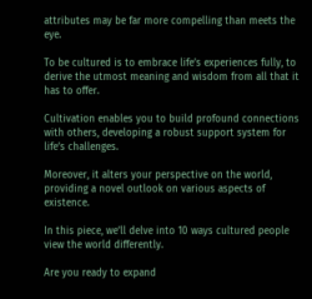attributes may be far more compelling than meets the eye.

To be cultured is to embrace life’s experiences fully, to derive the utmost meaning and wisdom from all that it has to offer.

Cultivation enables you to build profound connections with others, developing a robust support system for life’s challenges.

Moreover, it alters your perspective on the world, providing a novel outlook on various aspects of existence.

In this piece, we’ll delve into 10 ways cultured people view the world differently.

Are you ready to expand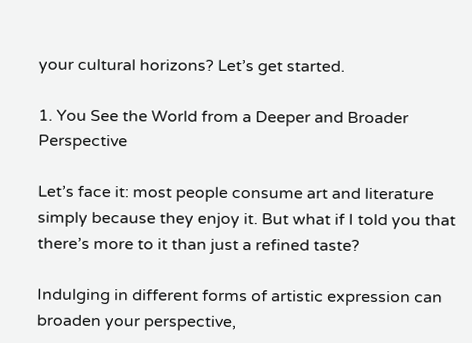your cultural horizons? Let’s get started.

1. You See the World from a Deeper and Broader Perspective

Let’s face it: most people consume art and literature simply because they enjoy it. But what if I told you that there’s more to it than just a refined taste?

Indulging in different forms of artistic expression can broaden your perspective,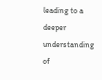leading to a deeper understanding of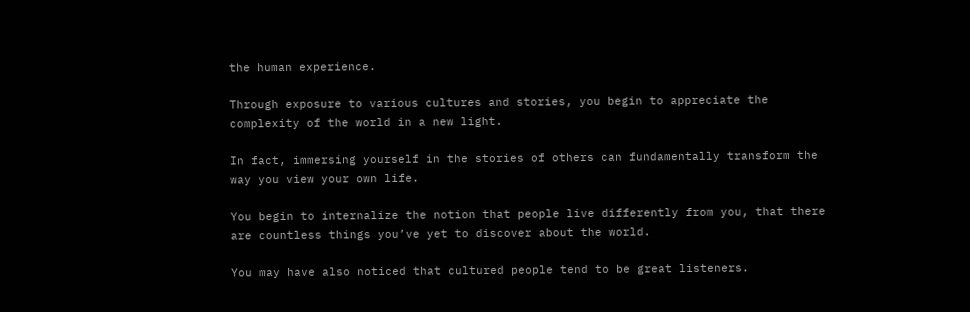the human experience.

Through exposure to various cultures and stories, you begin to appreciate the complexity of the world in a new light.

In fact, immersing yourself in the stories of others can fundamentally transform the way you view your own life.

You begin to internalize the notion that people live differently from you, that there are countless things you’ve yet to discover about the world.

You may have also noticed that cultured people tend to be great listeners.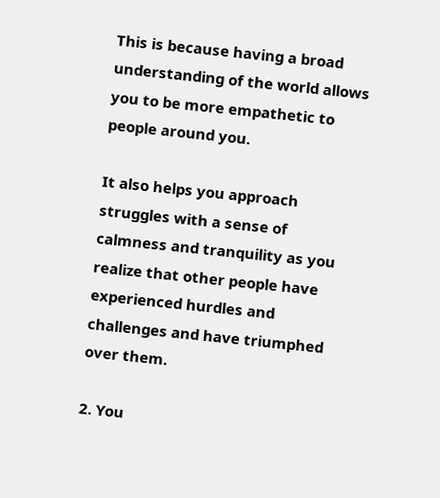This is because having a broad understanding of the world allows you to be more empathetic to people around you.

It also helps you approach struggles with a sense of calmness and tranquility as you realize that other people have experienced hurdles and challenges and have triumphed over them.

2. You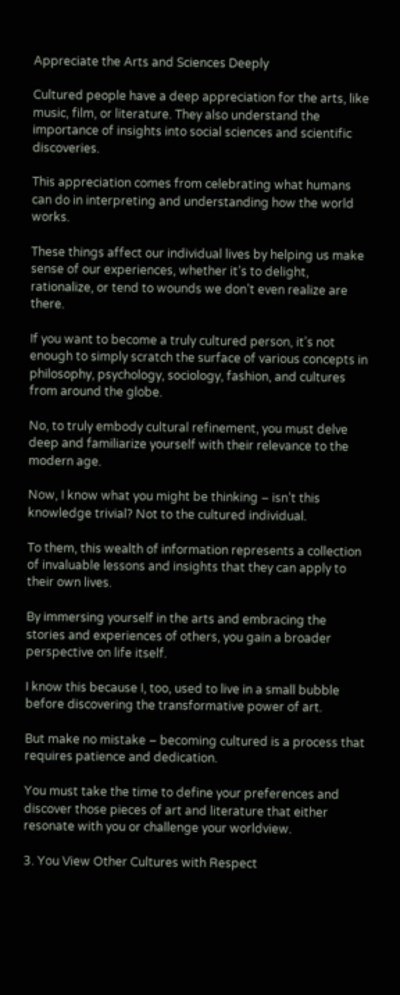Appreciate the Arts and Sciences Deeply

Cultured people have a deep appreciation for the arts, like music, film, or literature. They also understand the importance of insights into social sciences and scientific discoveries.

This appreciation comes from celebrating what humans can do in interpreting and understanding how the world works.

These things affect our individual lives by helping us make sense of our experiences, whether it’s to delight, rationalize, or tend to wounds we don’t even realize are there.

If you want to become a truly cultured person, it’s not enough to simply scratch the surface of various concepts in philosophy, psychology, sociology, fashion, and cultures from around the globe.

No, to truly embody cultural refinement, you must delve deep and familiarize yourself with their relevance to the modern age.

Now, I know what you might be thinking – isn’t this knowledge trivial? Not to the cultured individual.

To them, this wealth of information represents a collection of invaluable lessons and insights that they can apply to their own lives.

By immersing yourself in the arts and embracing the stories and experiences of others, you gain a broader perspective on life itself.

I know this because I, too, used to live in a small bubble before discovering the transformative power of art.

But make no mistake – becoming cultured is a process that requires patience and dedication.

You must take the time to define your preferences and discover those pieces of art and literature that either resonate with you or challenge your worldview.

3. You View Other Cultures with Respect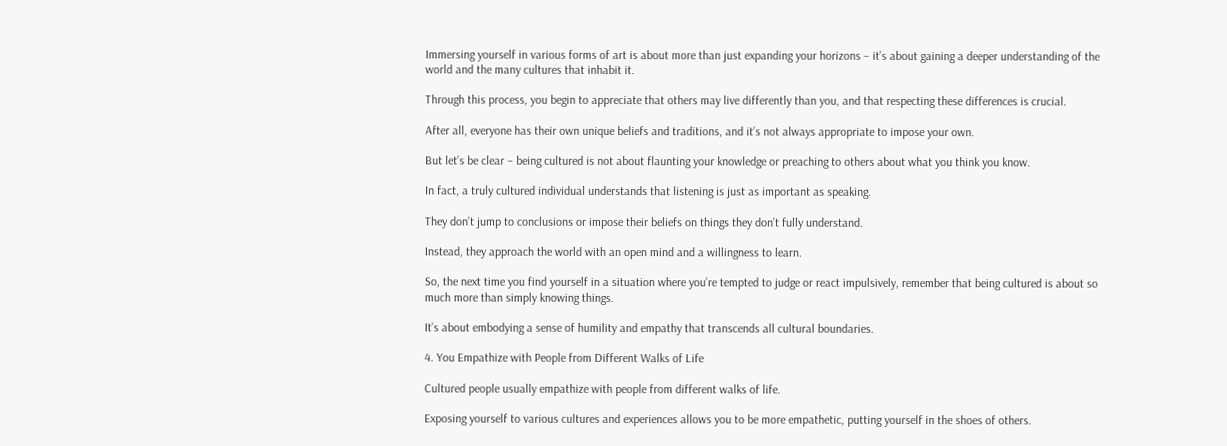Immersing yourself in various forms of art is about more than just expanding your horizons – it’s about gaining a deeper understanding of the world and the many cultures that inhabit it.

Through this process, you begin to appreciate that others may live differently than you, and that respecting these differences is crucial.

After all, everyone has their own unique beliefs and traditions, and it’s not always appropriate to impose your own.

But let’s be clear – being cultured is not about flaunting your knowledge or preaching to others about what you think you know.

In fact, a truly cultured individual understands that listening is just as important as speaking.

They don’t jump to conclusions or impose their beliefs on things they don’t fully understand.

Instead, they approach the world with an open mind and a willingness to learn.

So, the next time you find yourself in a situation where you’re tempted to judge or react impulsively, remember that being cultured is about so much more than simply knowing things.

It’s about embodying a sense of humility and empathy that transcends all cultural boundaries.

4. You Empathize with People from Different Walks of Life

Cultured people usually empathize with people from different walks of life.

Exposing yourself to various cultures and experiences allows you to be more empathetic, putting yourself in the shoes of others.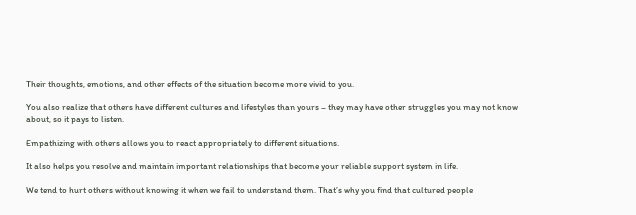Their thoughts, emotions, and other effects of the situation become more vivid to you.

You also realize that others have different cultures and lifestyles than yours – they may have other struggles you may not know about, so it pays to listen.

Empathizing with others allows you to react appropriately to different situations.

It also helps you resolve and maintain important relationships that become your reliable support system in life.

We tend to hurt others without knowing it when we fail to understand them. That’s why you find that cultured people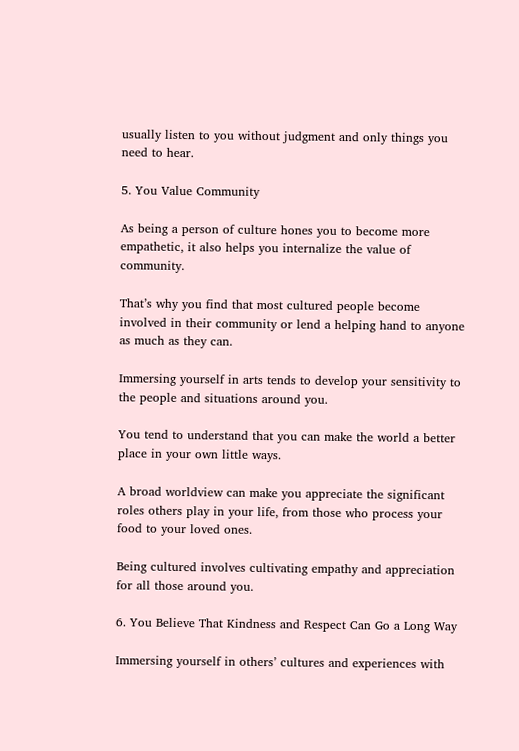usually listen to you without judgment and only things you need to hear.

5. You Value Community

As being a person of culture hones you to become more empathetic, it also helps you internalize the value of community.

That’s why you find that most cultured people become involved in their community or lend a helping hand to anyone as much as they can.

Immersing yourself in arts tends to develop your sensitivity to the people and situations around you.

You tend to understand that you can make the world a better place in your own little ways.

A broad worldview can make you appreciate the significant roles others play in your life, from those who process your food to your loved ones.

Being cultured involves cultivating empathy and appreciation for all those around you.

6. You Believe That Kindness and Respect Can Go a Long Way

Immersing yourself in others’ cultures and experiences with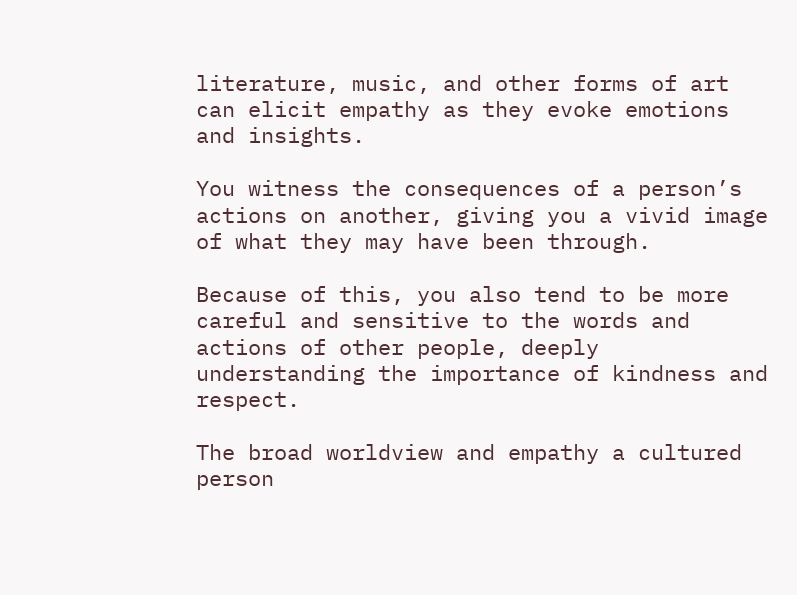literature, music, and other forms of art can elicit empathy as they evoke emotions and insights.

You witness the consequences of a person’s actions on another, giving you a vivid image of what they may have been through.

Because of this, you also tend to be more careful and sensitive to the words and actions of other people, deeply understanding the importance of kindness and respect.

The broad worldview and empathy a cultured person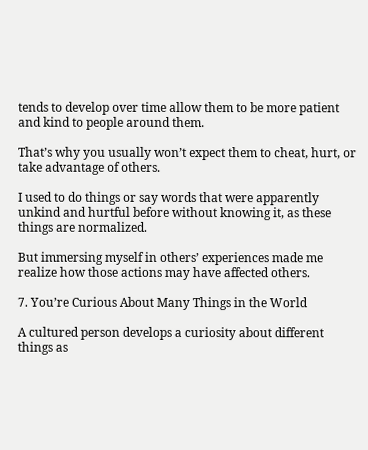tends to develop over time allow them to be more patient and kind to people around them.

That’s why you usually won’t expect them to cheat, hurt, or take advantage of others.

I used to do things or say words that were apparently unkind and hurtful before without knowing it, as these things are normalized.

But immersing myself in others’ experiences made me realize how those actions may have affected others.

7. You’re Curious About Many Things in the World

A cultured person develops a curiosity about different things as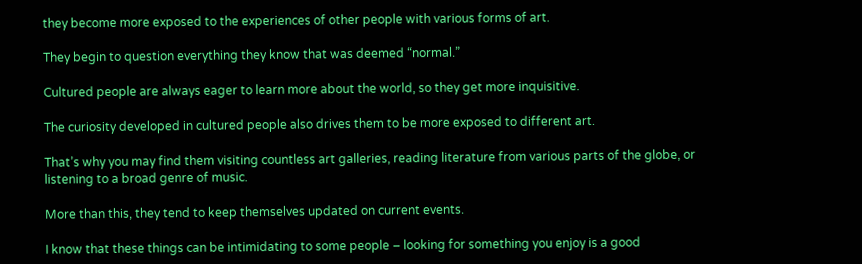they become more exposed to the experiences of other people with various forms of art.

They begin to question everything they know that was deemed “normal.”

Cultured people are always eager to learn more about the world, so they get more inquisitive.

The curiosity developed in cultured people also drives them to be more exposed to different art.

That’s why you may find them visiting countless art galleries, reading literature from various parts of the globe, or listening to a broad genre of music.

More than this, they tend to keep themselves updated on current events.

I know that these things can be intimidating to some people – looking for something you enjoy is a good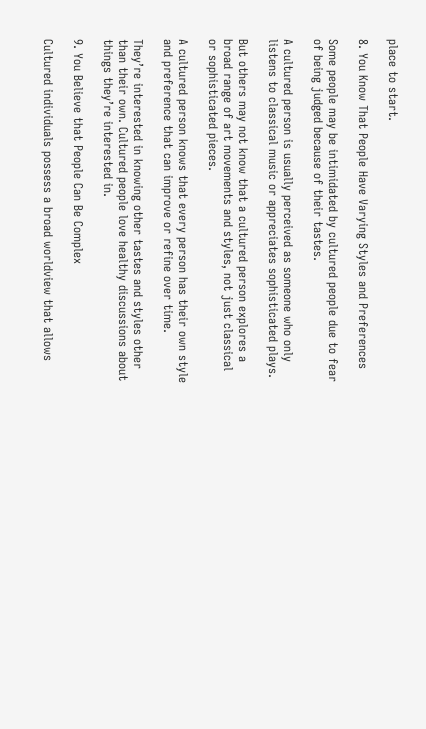place to start.

8. You Know That People Have Varying Styles and Preferences

Some people may be intimidated by cultured people due to fear of being judged because of their tastes.

A cultured person is usually perceived as someone who only listens to classical music or appreciates sophisticated plays.

But others may not know that a cultured person explores a broad range of art movements and styles, not just classical or sophisticated pieces.

A cultured person knows that every person has their own style and preference that can improve or refine over time.

They’re interested in knowing other tastes and styles other than their own. Cultured people love healthy discussions about things they’re interested in.

9. You Believe that People Can Be Complex

Cultured individuals possess a broad worldview that allows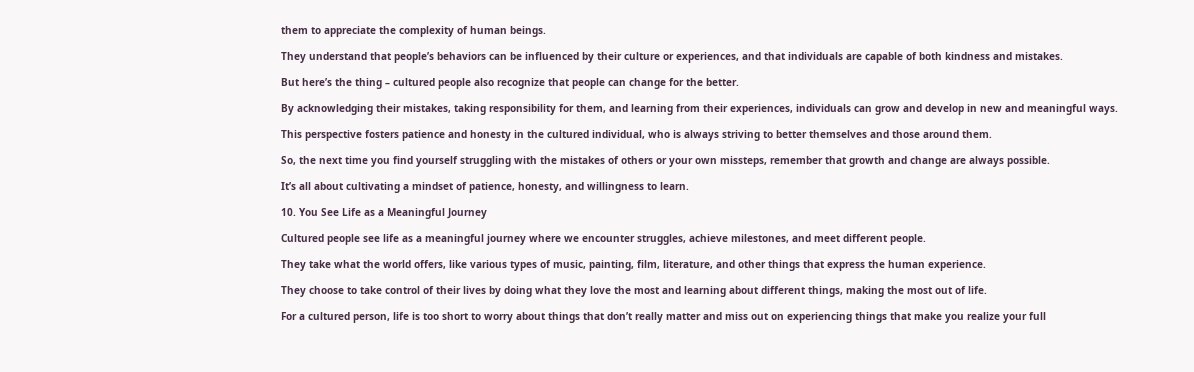them to appreciate the complexity of human beings.

They understand that people’s behaviors can be influenced by their culture or experiences, and that individuals are capable of both kindness and mistakes.

But here’s the thing – cultured people also recognize that people can change for the better.

By acknowledging their mistakes, taking responsibility for them, and learning from their experiences, individuals can grow and develop in new and meaningful ways.

This perspective fosters patience and honesty in the cultured individual, who is always striving to better themselves and those around them.

So, the next time you find yourself struggling with the mistakes of others or your own missteps, remember that growth and change are always possible.

It’s all about cultivating a mindset of patience, honesty, and willingness to learn.

10. You See Life as a Meaningful Journey

Cultured people see life as a meaningful journey where we encounter struggles, achieve milestones, and meet different people.

They take what the world offers, like various types of music, painting, film, literature, and other things that express the human experience.

They choose to take control of their lives by doing what they love the most and learning about different things, making the most out of life.

For a cultured person, life is too short to worry about things that don’t really matter and miss out on experiencing things that make you realize your full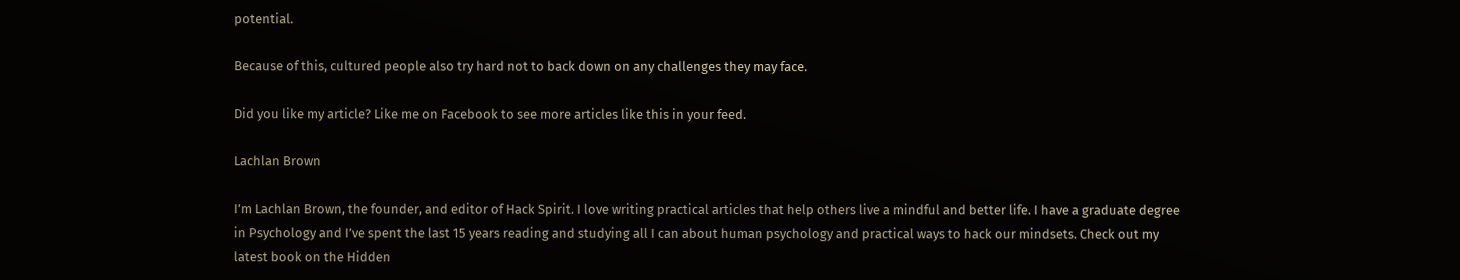potential.

Because of this, cultured people also try hard not to back down on any challenges they may face.

Did you like my article? Like me on Facebook to see more articles like this in your feed.

Lachlan Brown

I’m Lachlan Brown, the founder, and editor of Hack Spirit. I love writing practical articles that help others live a mindful and better life. I have a graduate degree in Psychology and I’ve spent the last 15 years reading and studying all I can about human psychology and practical ways to hack our mindsets. Check out my latest book on the Hidden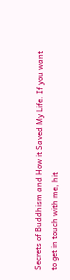Secrets of Buddhism and How it Saved My Life. If you want to get in touch with me, hit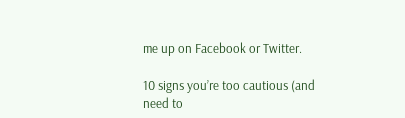me up on Facebook or Twitter.

10 signs you’re too cautious (and need to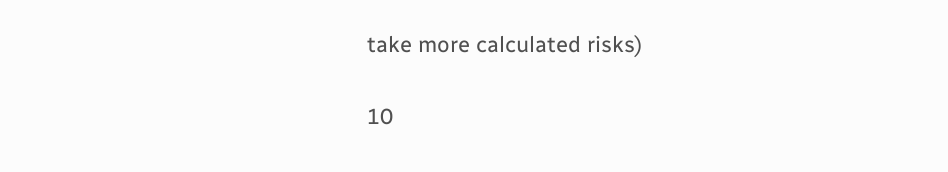take more calculated risks)

10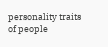personality traits of people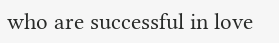who are successful in love